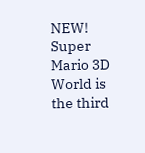NEW! Super Mario 3D World is the third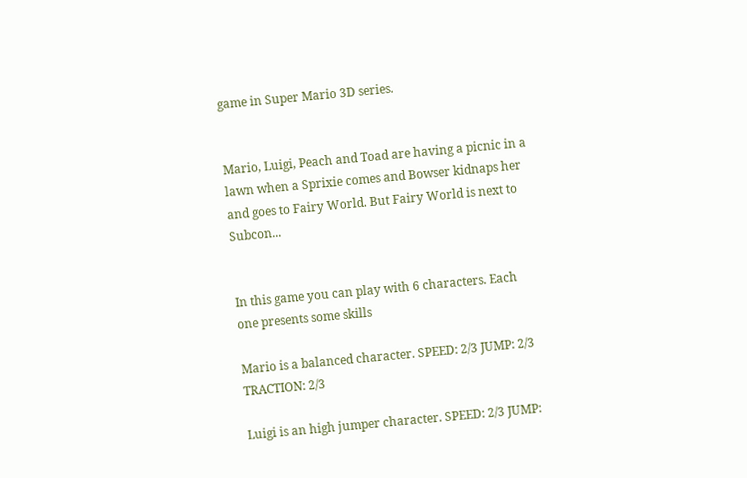game in Super Mario 3D series.


Mario, Luigi, Peach and Toad are having a picnic in a lawn when a Sprixie comes and Bowser kidnaps her and goes to Fairy World. But Fairy World is next to Subcon...


In this game you can play with 6 characters. Each one presents some skills

Mario is a balanced character. SPEED: 2/3 JUMP: 2/3 TRACTION: 2/3

Luigi is an high jumper character. SPEED: 2/3 JUMP: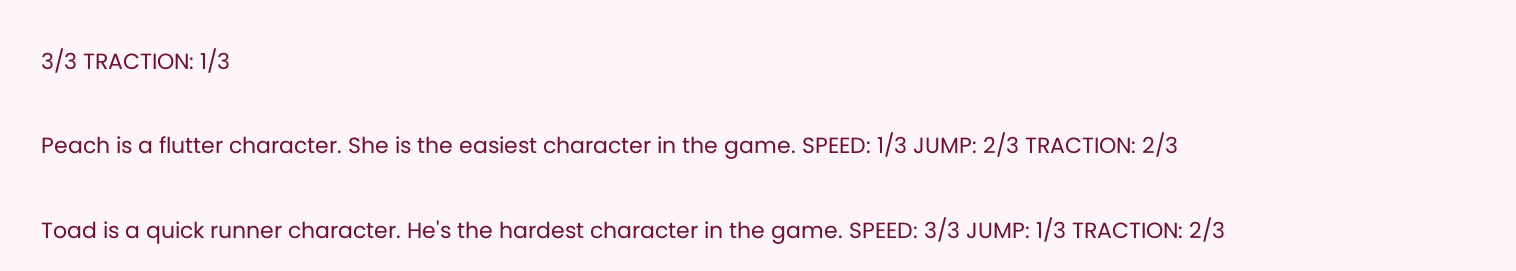3/3 TRACTION: 1/3

Peach is a flutter character. She is the easiest character in the game. SPEED: 1/3 JUMP: 2/3 TRACTION: 2/3

Toad is a quick runner character. He's the hardest character in the game. SPEED: 3/3 JUMP: 1/3 TRACTION: 2/3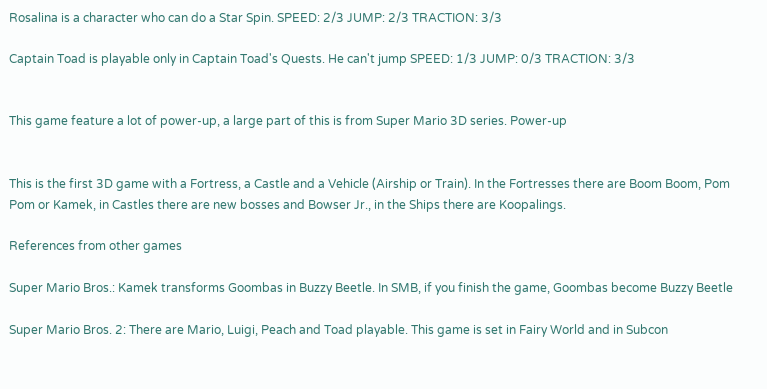Rosalina is a character who can do a Star Spin. SPEED: 2/3 JUMP: 2/3 TRACTION: 3/3

Captain Toad is playable only in Captain Toad's Quests. He can't jump SPEED: 1/3 JUMP: 0/3 TRACTION: 3/3


This game feature a lot of power-up, a large part of this is from Super Mario 3D series. Power-up


This is the first 3D game with a Fortress, a Castle and a Vehicle (Airship or Train). In the Fortresses there are Boom Boom, Pom Pom or Kamek, in Castles there are new bosses and Bowser Jr., in the Ships there are Koopalings.

References from other games

Super Mario Bros.: Kamek transforms Goombas in Buzzy Beetle. In SMB, if you finish the game, Goombas become Buzzy Beetle

Super Mario Bros. 2: There are Mario, Luigi, Peach and Toad playable. This game is set in Fairy World and in Subcon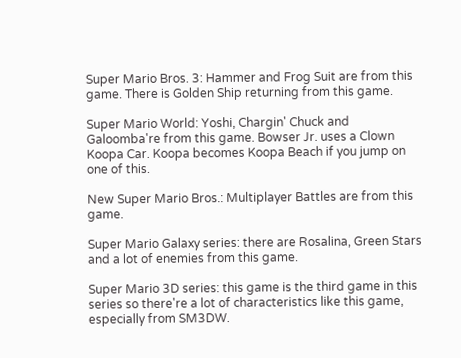Super Mario Bros. 3: Hammer and Frog Suit are from this game. There is Golden Ship returning from this game.

Super Mario World: Yoshi, Chargin' Chuck and Galoomba're from this game. Bowser Jr. uses a Clown Koopa Car. Koopa becomes Koopa Beach if you jump on one of this.

New Super Mario Bros.: Multiplayer Battles are from this game.

Super Mario Galaxy series: there are Rosalina, Green Stars and a lot of enemies from this game.

Super Mario 3D series: this game is the third game in this series so there're a lot of characteristics like this game, especially from SM3DW.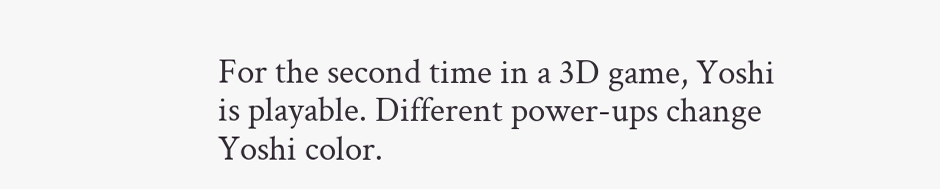For the second time in a 3D game, Yoshi is playable. Different power-ups change Yoshi color.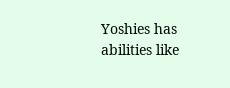Yoshies has abilities like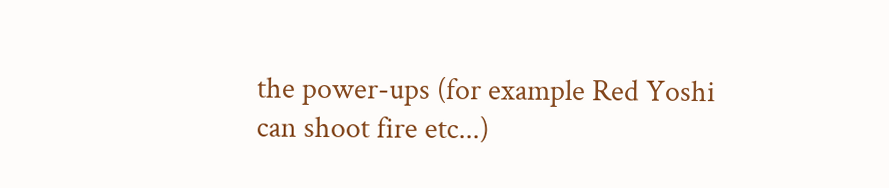the power-ups (for example Red Yoshi can shoot fire etc...)